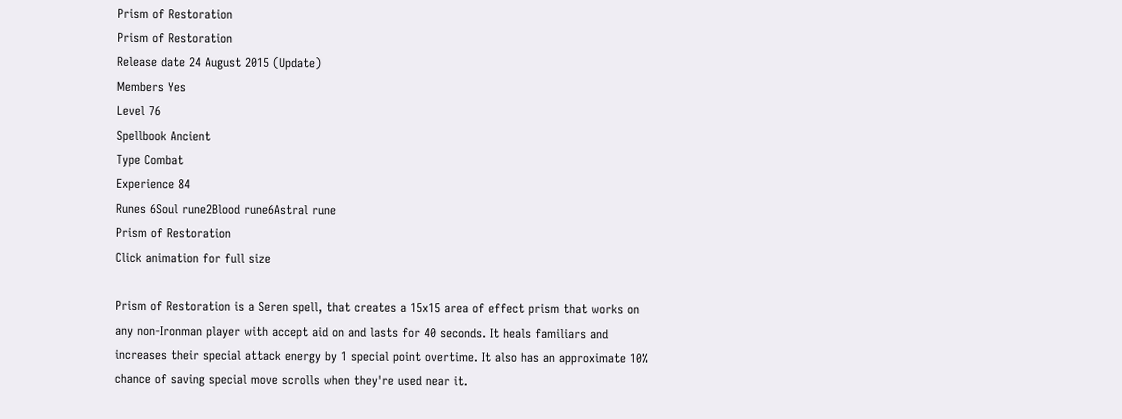Prism of Restoration
Prism of Restoration
Release date 24 August 2015 (Update)
Members Yes
Level 76
Spellbook Ancient
Type Combat
Experience 84
Runes 6Soul rune2Blood rune6Astral rune
Prism of Restoration
Click animation for full size

Prism of Restoration is a Seren spell, that creates a 15x15 area of effect prism that works on any non-Ironman player with accept aid on and lasts for 40 seconds. It heals familiars and increases their special attack energy by 1 special point overtime. It also has an approximate 10% chance of saving special move scrolls when they're used near it.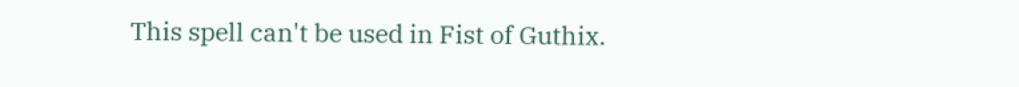This spell can't be used in Fist of Guthix.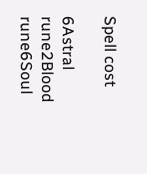Spell cost

6Astral rune2Blood rune6Soul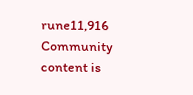rune11,916
Community content is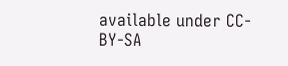available under CC-BY-SA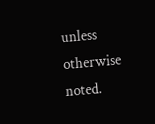unless otherwise noted.